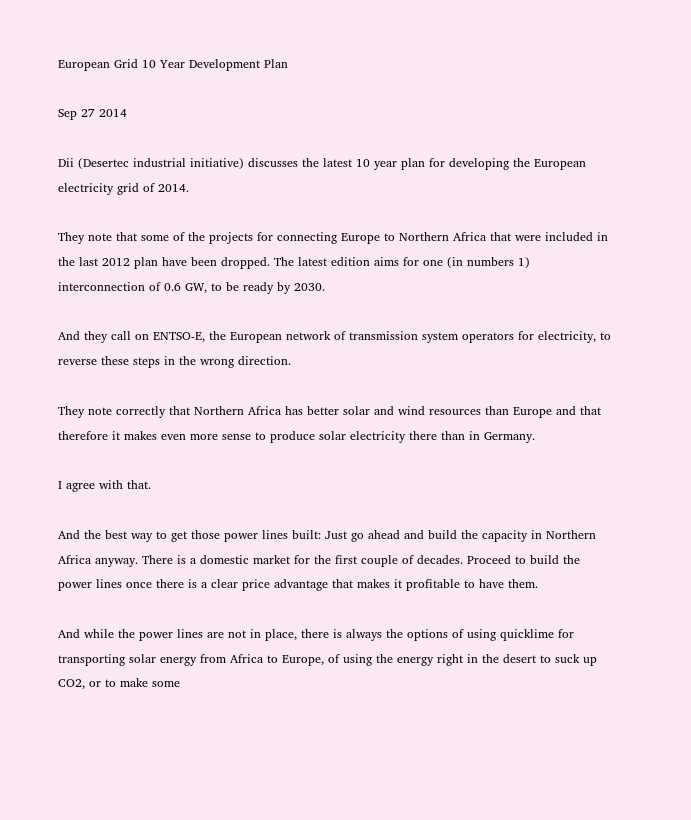European Grid 10 Year Development Plan

Sep 27 2014

Dii (Desertec industrial initiative) discusses the latest 10 year plan for developing the European electricity grid of 2014.

They note that some of the projects for connecting Europe to Northern Africa that were included in the last 2012 plan have been dropped. The latest edition aims for one (in numbers 1) interconnection of 0.6 GW, to be ready by 2030.

And they call on ENTSO-E, the European network of transmission system operators for electricity, to reverse these steps in the wrong direction.

They note correctly that Northern Africa has better solar and wind resources than Europe and that therefore it makes even more sense to produce solar electricity there than in Germany.

I agree with that.

And the best way to get those power lines built: Just go ahead and build the capacity in Northern Africa anyway. There is a domestic market for the first couple of decades. Proceed to build the power lines once there is a clear price advantage that makes it profitable to have them.

And while the power lines are not in place, there is always the options of using quicklime for transporting solar energy from Africa to Europe, of using the energy right in the desert to suck up CO2, or to make some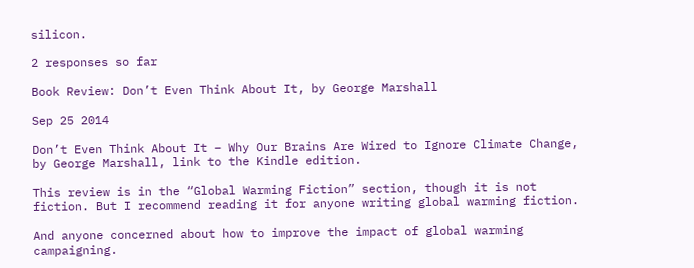silicon.

2 responses so far

Book Review: Don’t Even Think About It, by George Marshall

Sep 25 2014

Don’t Even Think About It – Why Our Brains Are Wired to Ignore Climate Change, by George Marshall, link to the Kindle edition.

This review is in the “Global Warming Fiction” section, though it is not fiction. But I recommend reading it for anyone writing global warming fiction.

And anyone concerned about how to improve the impact of global warming campaigning.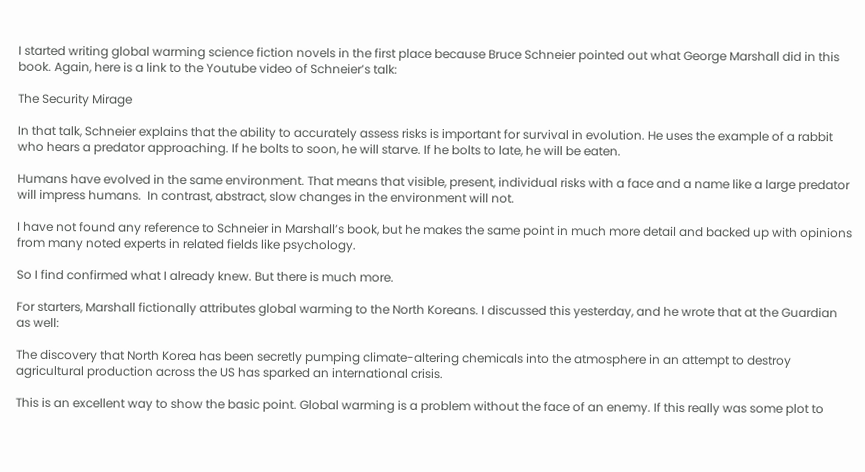I started writing global warming science fiction novels in the first place because Bruce Schneier pointed out what George Marshall did in this book. Again, here is a link to the Youtube video of Schneier’s talk:

The Security Mirage

In that talk, Schneier explains that the ability to accurately assess risks is important for survival in evolution. He uses the example of a rabbit who hears a predator approaching. If he bolts to soon, he will starve. If he bolts to late, he will be eaten.

Humans have evolved in the same environment. That means that visible, present, individual risks with a face and a name like a large predator will impress humans.  In contrast, abstract, slow changes in the environment will not.

I have not found any reference to Schneier in Marshall’s book, but he makes the same point in much more detail and backed up with opinions from many noted experts in related fields like psychology.

So I find confirmed what I already knew. But there is much more.

For starters, Marshall fictionally attributes global warming to the North Koreans. I discussed this yesterday, and he wrote that at the Guardian as well:

The discovery that North Korea has been secretly pumping climate-altering chemicals into the atmosphere in an attempt to destroy agricultural production across the US has sparked an international crisis.

This is an excellent way to show the basic point. Global warming is a problem without the face of an enemy. If this really was some plot to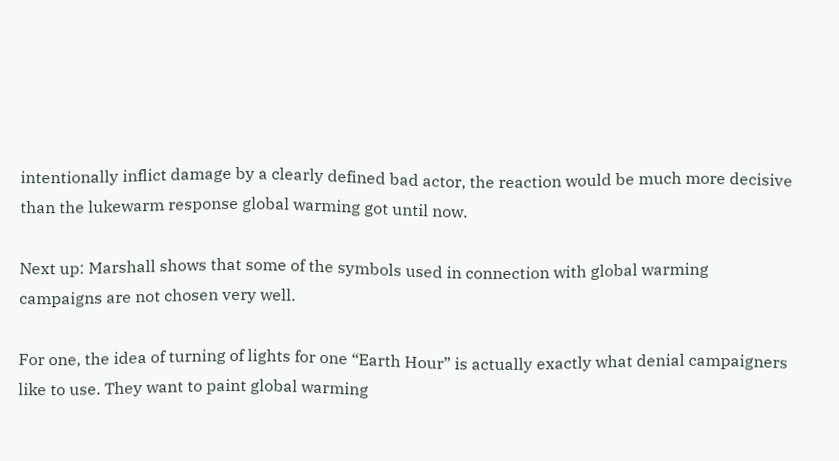intentionally inflict damage by a clearly defined bad actor, the reaction would be much more decisive than the lukewarm response global warming got until now.

Next up: Marshall shows that some of the symbols used in connection with global warming campaigns are not chosen very well.

For one, the idea of turning of lights for one “Earth Hour” is actually exactly what denial campaigners like to use. They want to paint global warming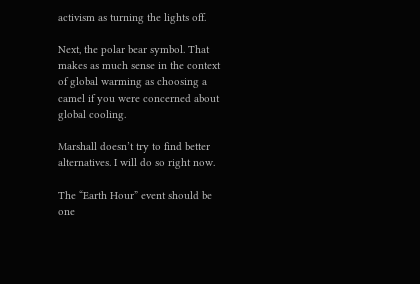activism as turning the lights off.

Next, the polar bear symbol. That makes as much sense in the context of global warming as choosing a camel if you were concerned about global cooling.

Marshall doesn’t try to find better alternatives. I will do so right now.

The “Earth Hour” event should be one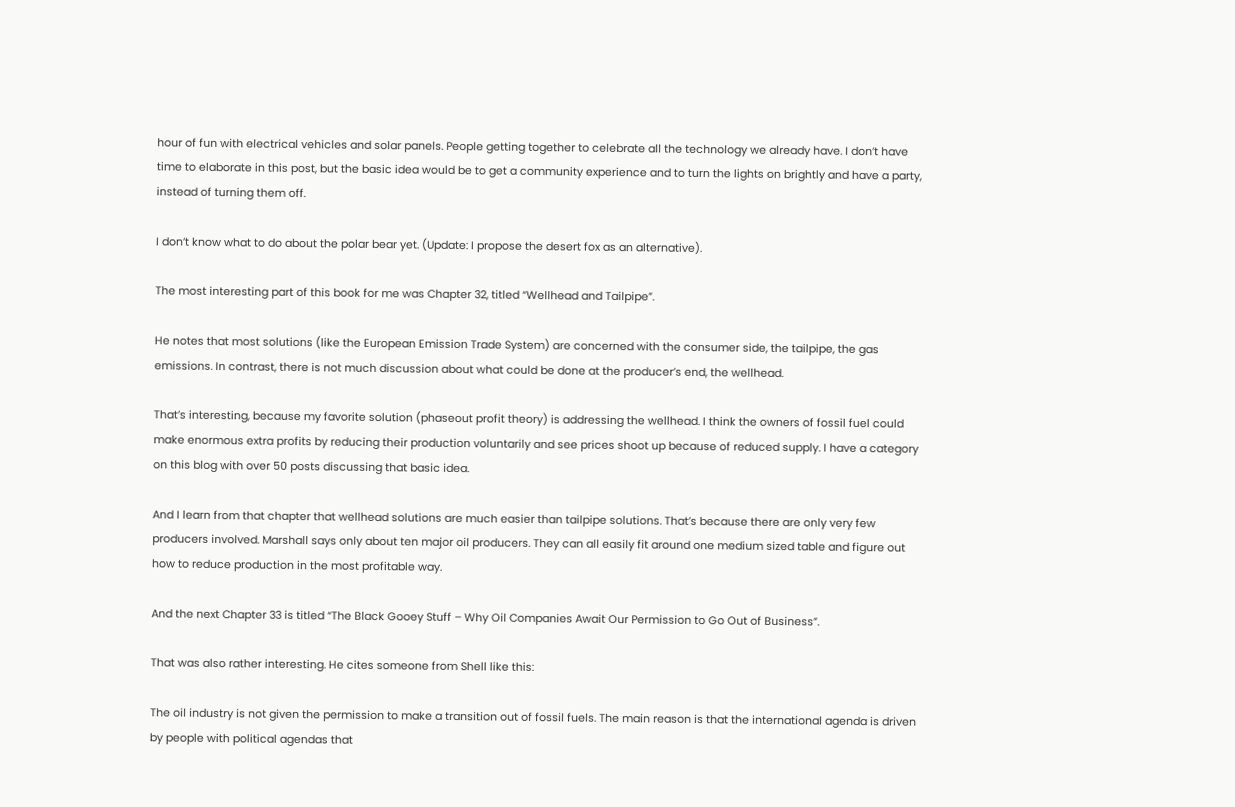hour of fun with electrical vehicles and solar panels. People getting together to celebrate all the technology we already have. I don’t have time to elaborate in this post, but the basic idea would be to get a community experience and to turn the lights on brightly and have a party, instead of turning them off.

I don’t know what to do about the polar bear yet. (Update: I propose the desert fox as an alternative).

The most interesting part of this book for me was Chapter 32, titled “Wellhead and Tailpipe”.

He notes that most solutions (like the European Emission Trade System) are concerned with the consumer side, the tailpipe, the gas emissions. In contrast, there is not much discussion about what could be done at the producer’s end, the wellhead.

That’s interesting, because my favorite solution (phaseout profit theory) is addressing the wellhead. I think the owners of fossil fuel could make enormous extra profits by reducing their production voluntarily and see prices shoot up because of reduced supply. I have a category on this blog with over 50 posts discussing that basic idea.

And I learn from that chapter that wellhead solutions are much easier than tailpipe solutions. That’s because there are only very few producers involved. Marshall says only about ten major oil producers. They can all easily fit around one medium sized table and figure out how to reduce production in the most profitable way.

And the next Chapter 33 is titled “The Black Gooey Stuff – Why Oil Companies Await Our Permission to Go Out of Business”.

That was also rather interesting. He cites someone from Shell like this:

The oil industry is not given the permission to make a transition out of fossil fuels. The main reason is that the international agenda is driven by people with political agendas that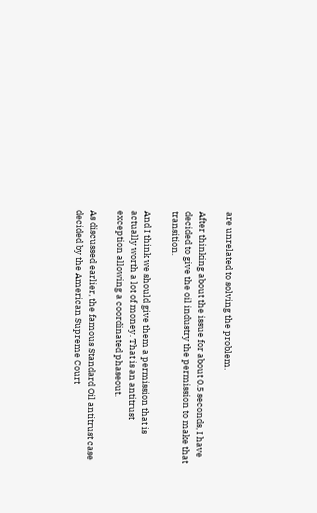are unrelated to solving the problem.

After thinking about the issue for about 0.5 seconds, I have decided to give the oil industry the permission to make that transition.

And I think we should give them a permission that is actually worth a lot of money. That is an antitrust exception allowing a coordinated phaseout.

As discussed earlier, the famous Standard Oil antitrust case decided by the American Supreme Court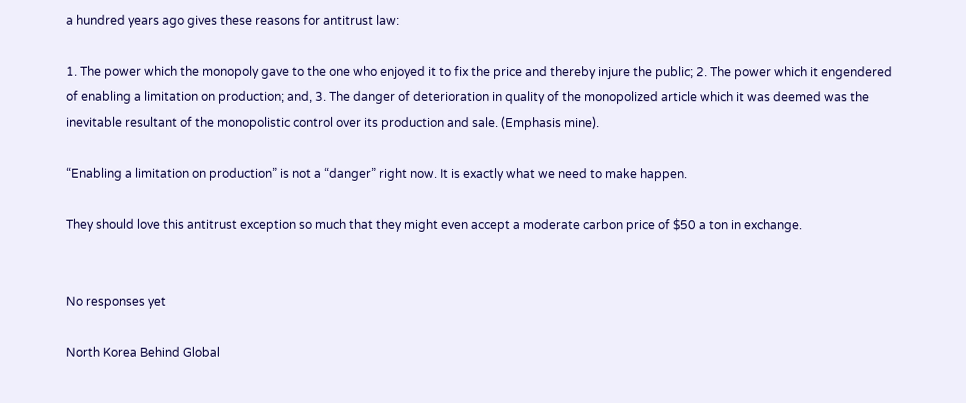a hundred years ago gives these reasons for antitrust law:

1. The power which the monopoly gave to the one who enjoyed it to fix the price and thereby injure the public; 2. The power which it engendered of enabling a limitation on production; and, 3. The danger of deterioration in quality of the monopolized article which it was deemed was the inevitable resultant of the monopolistic control over its production and sale. (Emphasis mine).

“Enabling a limitation on production” is not a “danger” right now. It is exactly what we need to make happen.

They should love this antitrust exception so much that they might even accept a moderate carbon price of $50 a ton in exchange.


No responses yet

North Korea Behind Global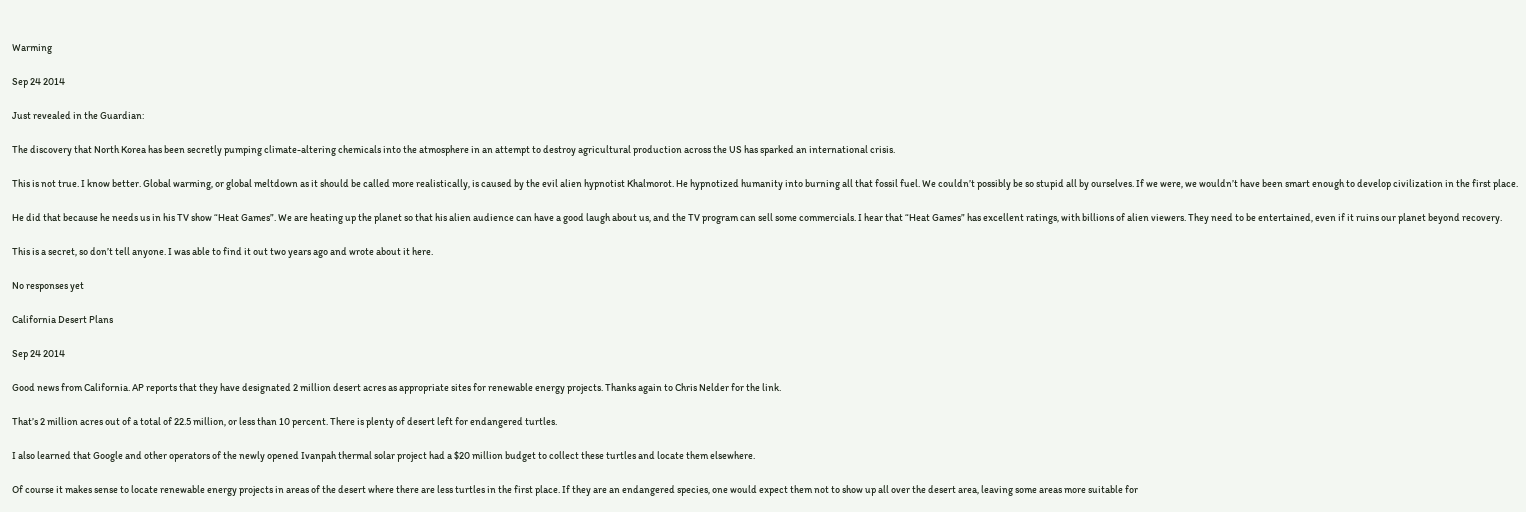Warming

Sep 24 2014

Just revealed in the Guardian:

The discovery that North Korea has been secretly pumping climate-altering chemicals into the atmosphere in an attempt to destroy agricultural production across the US has sparked an international crisis.

This is not true. I know better. Global warming, or global meltdown as it should be called more realistically, is caused by the evil alien hypnotist Khalmorot. He hypnotized humanity into burning all that fossil fuel. We couldn’t possibly be so stupid all by ourselves. If we were, we wouldn’t have been smart enough to develop civilization in the first place.

He did that because he needs us in his TV show “Heat Games”. We are heating up the planet so that his alien audience can have a good laugh about us, and the TV program can sell some commercials. I hear that “Heat Games” has excellent ratings, with billions of alien viewers. They need to be entertained, even if it ruins our planet beyond recovery.

This is a secret, so don’t tell anyone. I was able to find it out two years ago and wrote about it here.

No responses yet

California Desert Plans

Sep 24 2014

Good news from California. AP reports that they have designated 2 million desert acres as appropriate sites for renewable energy projects. Thanks again to Chris Nelder for the link.

That’s 2 million acres out of a total of 22.5 million, or less than 10 percent. There is plenty of desert left for endangered turtles.

I also learned that Google and other operators of the newly opened Ivanpah thermal solar project had a $20 million budget to collect these turtles and locate them elsewhere.

Of course it makes sense to locate renewable energy projects in areas of the desert where there are less turtles in the first place. If they are an endangered species, one would expect them not to show up all over the desert area, leaving some areas more suitable for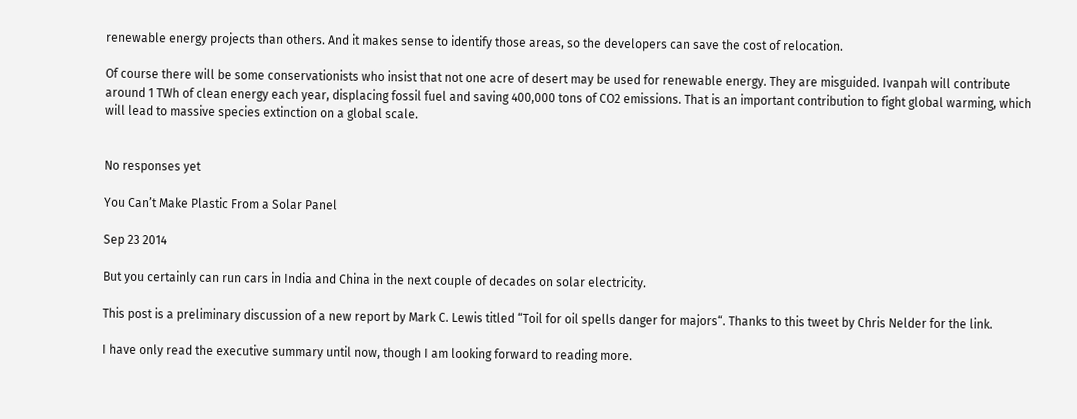renewable energy projects than others. And it makes sense to identify those areas, so the developers can save the cost of relocation.

Of course there will be some conservationists who insist that not one acre of desert may be used for renewable energy. They are misguided. Ivanpah will contribute around 1 TWh of clean energy each year, displacing fossil fuel and saving 400,000 tons of CO2 emissions. That is an important contribution to fight global warming, which will lead to massive species extinction on a global scale.


No responses yet

You Can’t Make Plastic From a Solar Panel

Sep 23 2014

But you certainly can run cars in India and China in the next couple of decades on solar electricity.

This post is a preliminary discussion of a new report by Mark C. Lewis titled “Toil for oil spells danger for majors“. Thanks to this tweet by Chris Nelder for the link.

I have only read the executive summary until now, though I am looking forward to reading more.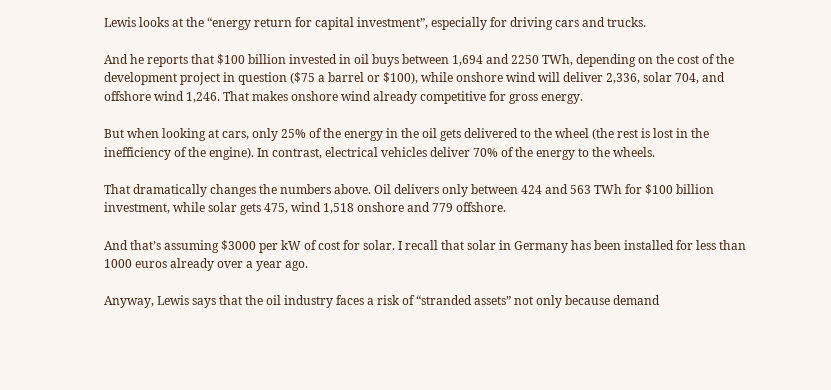Lewis looks at the “energy return for capital investment”, especially for driving cars and trucks.

And he reports that $100 billion invested in oil buys between 1,694 and 2250 TWh, depending on the cost of the development project in question ($75 a barrel or $100), while onshore wind will deliver 2,336, solar 704, and offshore wind 1,246. That makes onshore wind already competitive for gross energy.

But when looking at cars, only 25% of the energy in the oil gets delivered to the wheel (the rest is lost in the inefficiency of the engine). In contrast, electrical vehicles deliver 70% of the energy to the wheels.

That dramatically changes the numbers above. Oil delivers only between 424 and 563 TWh for $100 billion investment, while solar gets 475, wind 1,518 onshore and 779 offshore.

And that’s assuming $3000 per kW of cost for solar. I recall that solar in Germany has been installed for less than 1000 euros already over a year ago.

Anyway, Lewis says that the oil industry faces a risk of “stranded assets” not only because demand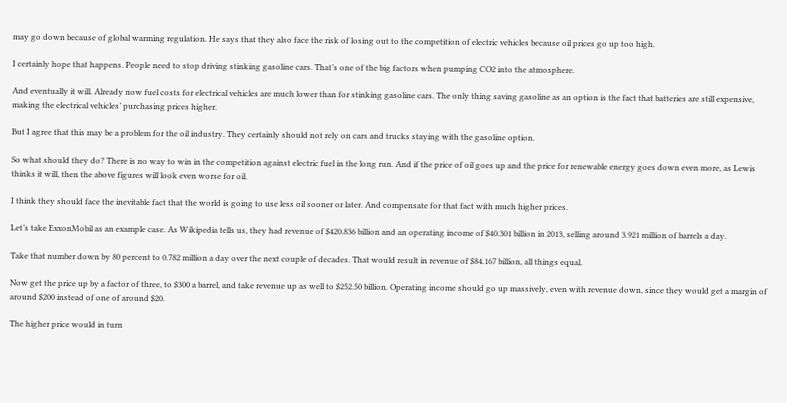may go down because of global warming regulation. He says that they also face the risk of losing out to the competition of electric vehicles because oil prices go up too high.

I certainly hope that happens. People need to stop driving stinking gasoline cars. That’s one of the big factors when pumping CO2 into the atmosphere.

And eventually it will. Already now fuel costs for electrical vehicles are much lower than for stinking gasoline cars. The only thing saving gasoline as an option is the fact that batteries are still expensive, making the electrical vehicles’ purchasing prices higher.

But I agree that this may be a problem for the oil industry. They certainly should not rely on cars and trucks staying with the gasoline option.

So what should they do? There is no way to win in the competition against electric fuel in the long run. And if the price of oil goes up and the price for renewable energy goes down even more, as Lewis thinks it will, then the above figures will look even worse for oil.

I think they should face the inevitable fact that the world is going to use less oil sooner or later. And compensate for that fact with much higher prices.

Let’s take ExxonMobil as an example case. As Wikipedia tells us, they had revenue of $420.836 billion and an operating income of $40.301 billion in 2013, selling around 3.921 million of barrels a day.

Take that number down by 80 percent to 0.782 million a day over the next couple of decades. That would result in revenue of $84.167 billion, all things equal.

Now get the price up by a factor of three, to $300 a barrel, and take revenue up as well to $252.50 billion. Operating income should go up massively, even with revenue down, since they would get a margin of around $200 instead of one of around $20.

The higher price would in turn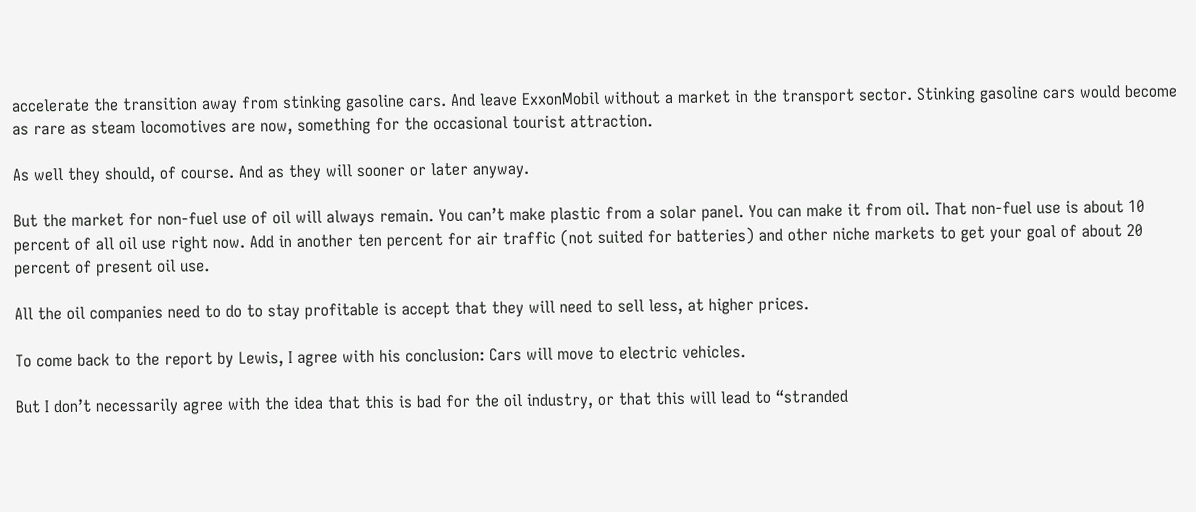accelerate the transition away from stinking gasoline cars. And leave ExxonMobil without a market in the transport sector. Stinking gasoline cars would become as rare as steam locomotives are now, something for the occasional tourist attraction.

As well they should, of course. And as they will sooner or later anyway.

But the market for non-fuel use of oil will always remain. You can’t make plastic from a solar panel. You can make it from oil. That non-fuel use is about 10 percent of all oil use right now. Add in another ten percent for air traffic (not suited for batteries) and other niche markets to get your goal of about 20 percent of present oil use.

All the oil companies need to do to stay profitable is accept that they will need to sell less, at higher prices.

To come back to the report by Lewis, I agree with his conclusion: Cars will move to electric vehicles.

But I don’t necessarily agree with the idea that this is bad for the oil industry, or that this will lead to “stranded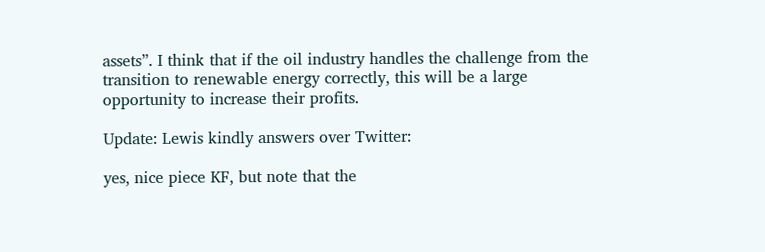assets”. I think that if the oil industry handles the challenge from the transition to renewable energy correctly, this will be a large opportunity to increase their profits.

Update: Lewis kindly answers over Twitter:

yes, nice piece KF, but note that the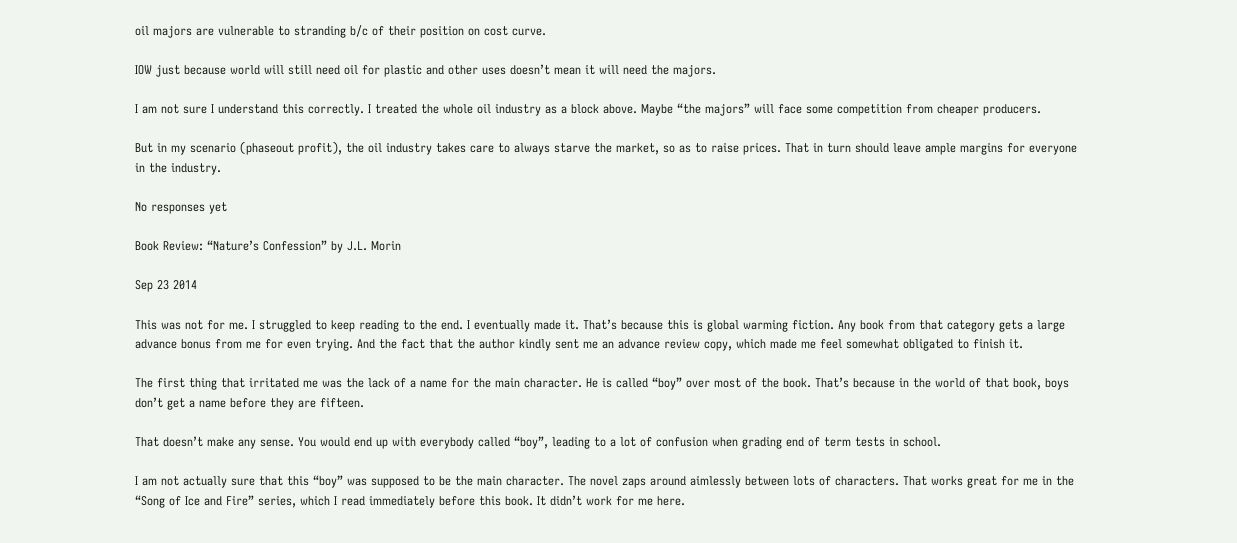oil majors are vulnerable to stranding b/c of their position on cost curve.

IOW just because world will still need oil for plastic and other uses doesn’t mean it will need the majors.

I am not sure I understand this correctly. I treated the whole oil industry as a block above. Maybe “the majors” will face some competition from cheaper producers.

But in my scenario (phaseout profit), the oil industry takes care to always starve the market, so as to raise prices. That in turn should leave ample margins for everyone in the industry.

No responses yet

Book Review: “Nature’s Confession” by J.L. Morin

Sep 23 2014

This was not for me. I struggled to keep reading to the end. I eventually made it. That’s because this is global warming fiction. Any book from that category gets a large advance bonus from me for even trying. And the fact that the author kindly sent me an advance review copy, which made me feel somewhat obligated to finish it.

The first thing that irritated me was the lack of a name for the main character. He is called “boy” over most of the book. That’s because in the world of that book, boys don’t get a name before they are fifteen.

That doesn’t make any sense. You would end up with everybody called “boy”, leading to a lot of confusion when grading end of term tests in school.

I am not actually sure that this “boy” was supposed to be the main character. The novel zaps around aimlessly between lots of characters. That works great for me in the “Song of Ice and Fire” series, which I read immediately before this book. It didn’t work for me here.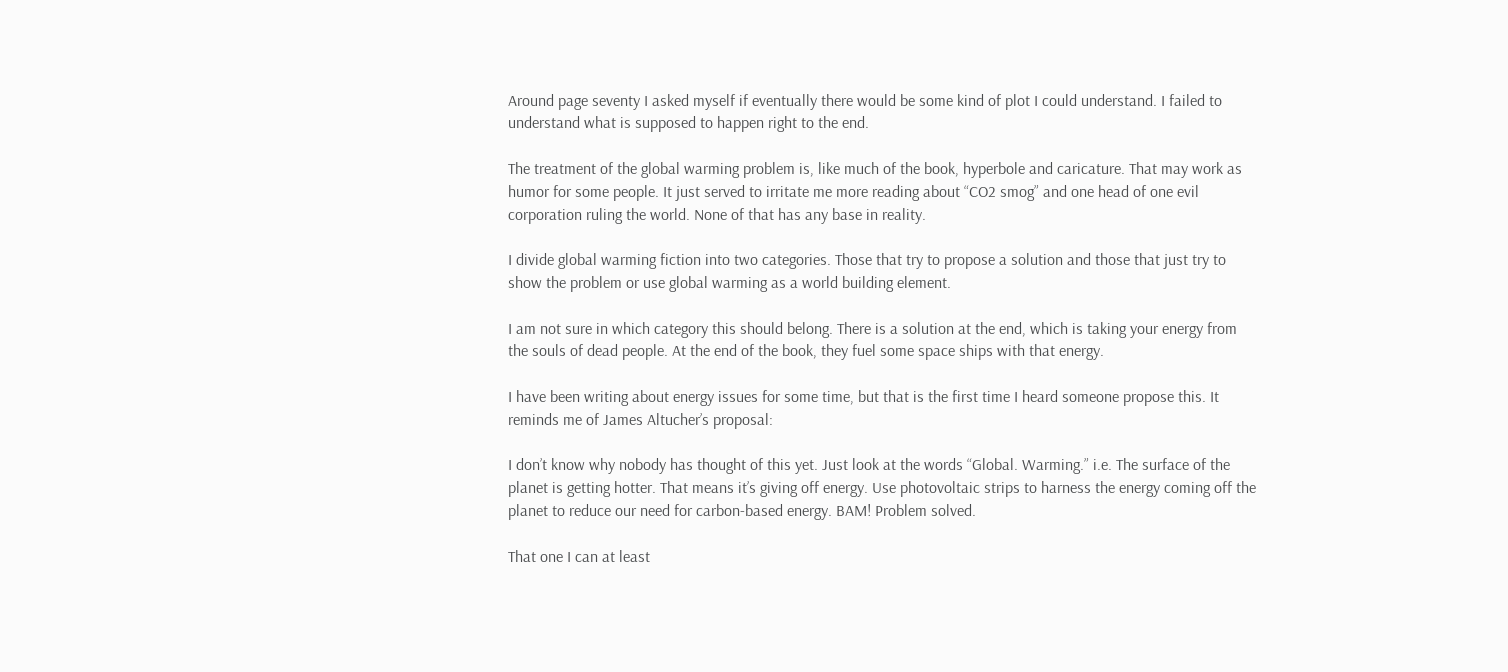Around page seventy I asked myself if eventually there would be some kind of plot I could understand. I failed to understand what is supposed to happen right to the end.

The treatment of the global warming problem is, like much of the book, hyperbole and caricature. That may work as humor for some people. It just served to irritate me more reading about “CO2 smog” and one head of one evil corporation ruling the world. None of that has any base in reality.

I divide global warming fiction into two categories. Those that try to propose a solution and those that just try to show the problem or use global warming as a world building element.

I am not sure in which category this should belong. There is a solution at the end, which is taking your energy from the souls of dead people. At the end of the book, they fuel some space ships with that energy.

I have been writing about energy issues for some time, but that is the first time I heard someone propose this. It reminds me of James Altucher’s proposal:

I don’t know why nobody has thought of this yet. Just look at the words “Global. Warming.” i.e. The surface of the planet is getting hotter. That means it’s giving off energy. Use photovoltaic strips to harness the energy coming off the planet to reduce our need for carbon-based energy. BAM! Problem solved.

That one I can at least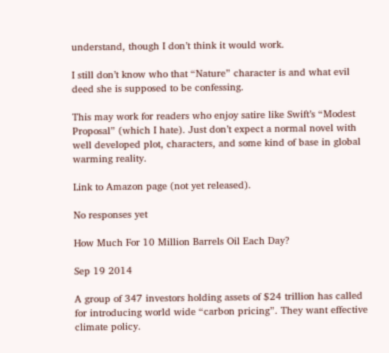understand, though I don’t think it would work.

I still don’t know who that “Nature” character is and what evil deed she is supposed to be confessing.

This may work for readers who enjoy satire like Swift’s “Modest Proposal” (which I hate). Just don’t expect a normal novel with well developed plot, characters, and some kind of base in global warming reality.

Link to Amazon page (not yet released).

No responses yet

How Much For 10 Million Barrels Oil Each Day?

Sep 19 2014

A group of 347 investors holding assets of $24 trillion has called for introducing world wide “carbon pricing”. They want effective climate policy.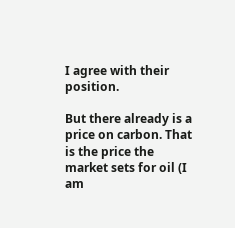I agree with their position.

But there already is a price on carbon. That is the price the market sets for oil (I am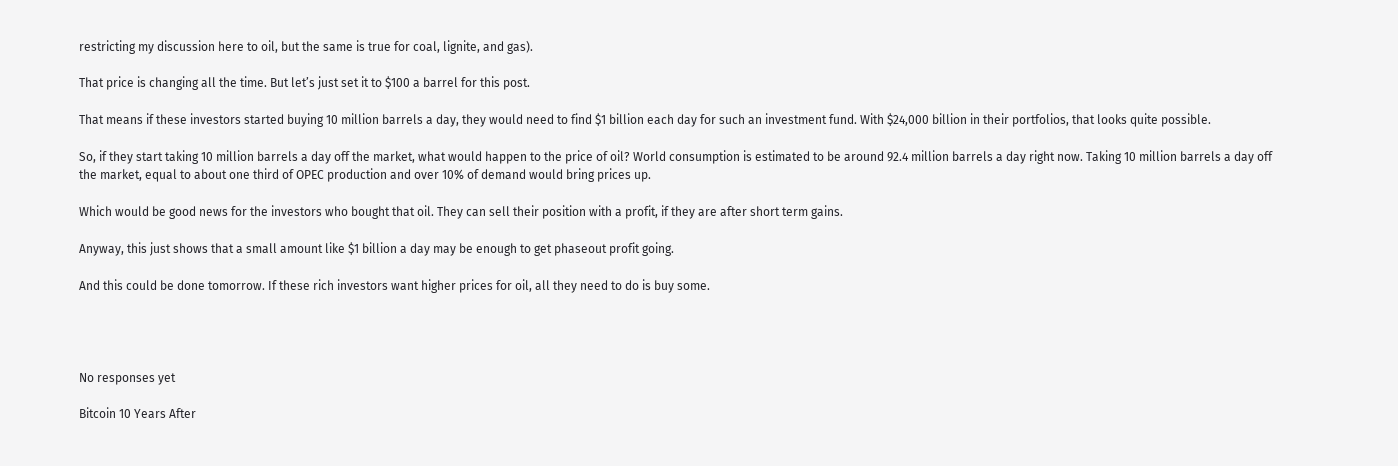restricting my discussion here to oil, but the same is true for coal, lignite, and gas).

That price is changing all the time. But let’s just set it to $100 a barrel for this post.

That means if these investors started buying 10 million barrels a day, they would need to find $1 billion each day for such an investment fund. With $24,000 billion in their portfolios, that looks quite possible.

So, if they start taking 10 million barrels a day off the market, what would happen to the price of oil? World consumption is estimated to be around 92.4 million barrels a day right now. Taking 10 million barrels a day off the market, equal to about one third of OPEC production and over 10% of demand would bring prices up.

Which would be good news for the investors who bought that oil. They can sell their position with a profit, if they are after short term gains.

Anyway, this just shows that a small amount like $1 billion a day may be enough to get phaseout profit going.

And this could be done tomorrow. If these rich investors want higher prices for oil, all they need to do is buy some.




No responses yet

Bitcoin 10 Years After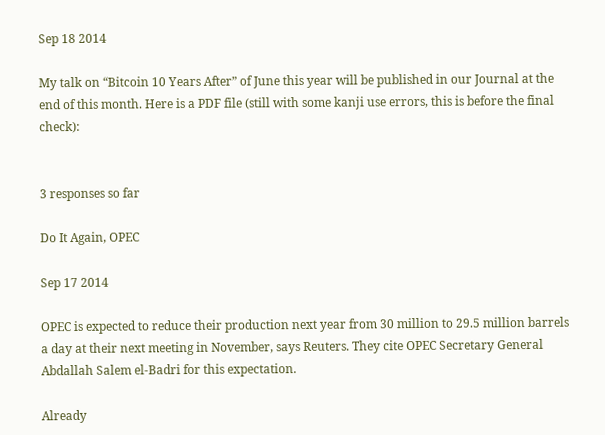Sep 18 2014

My talk on “Bitcoin 10 Years After” of June this year will be published in our Journal at the end of this month. Here is a PDF file (still with some kanji use errors, this is before the final check):


3 responses so far

Do It Again, OPEC

Sep 17 2014

OPEC is expected to reduce their production next year from 30 million to 29.5 million barrels a day at their next meeting in November, says Reuters. They cite OPEC Secretary General Abdallah Salem el-Badri for this expectation.

Already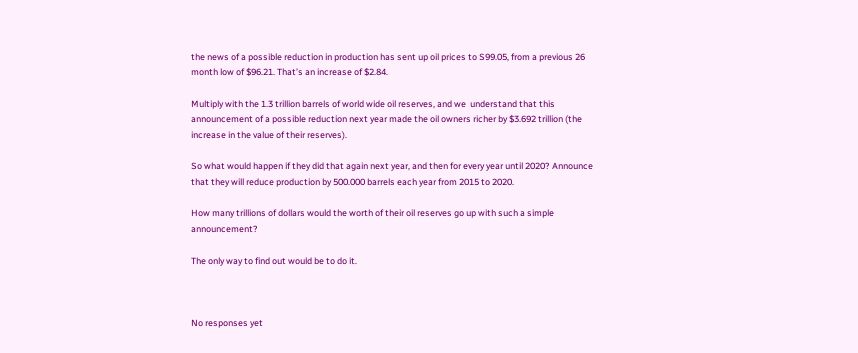the news of a possible reduction in production has sent up oil prices to S99.05, from a previous 26 month low of $96.21. That’s an increase of $2.84.

Multiply with the 1.3 trillion barrels of world wide oil reserves, and we  understand that this announcement of a possible reduction next year made the oil owners richer by $3.692 trillion (the increase in the value of their reserves).

So what would happen if they did that again next year, and then for every year until 2020? Announce that they will reduce production by 500.000 barrels each year from 2015 to 2020.

How many trillions of dollars would the worth of their oil reserves go up with such a simple announcement?

The only way to find out would be to do it.



No responses yet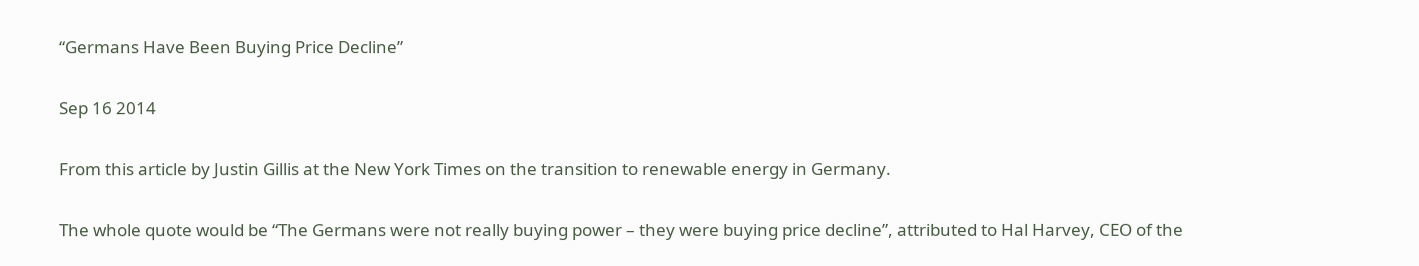“Germans Have Been Buying Price Decline”

Sep 16 2014

From this article by Justin Gillis at the New York Times on the transition to renewable energy in Germany.

The whole quote would be “The Germans were not really buying power – they were buying price decline”, attributed to Hal Harvey, CEO of the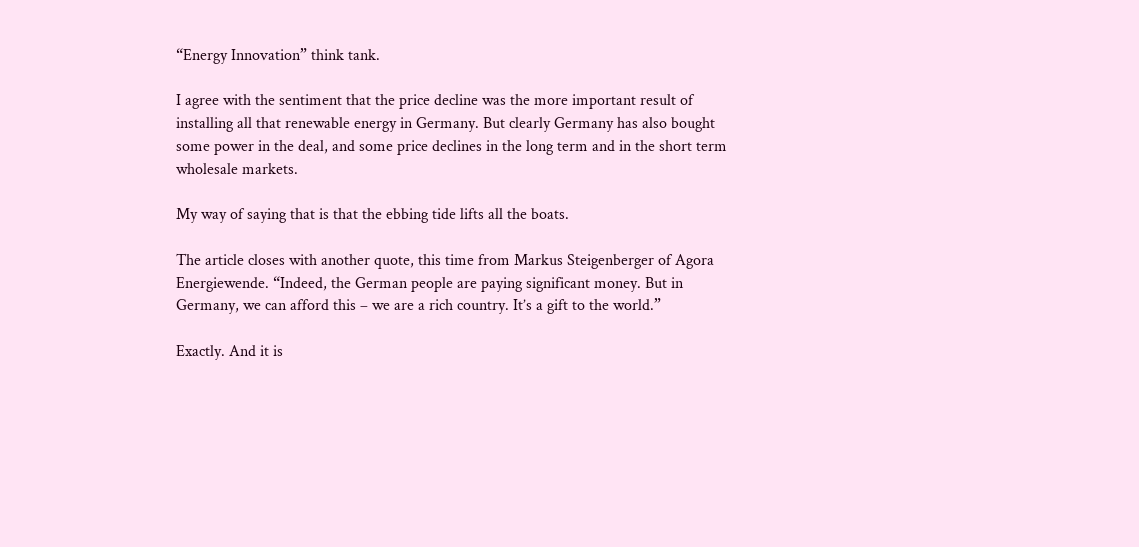“Energy Innovation” think tank.

I agree with the sentiment that the price decline was the more important result of installing all that renewable energy in Germany. But clearly Germany has also bought some power in the deal, and some price declines in the long term and in the short term wholesale markets.

My way of saying that is that the ebbing tide lifts all the boats.

The article closes with another quote, this time from Markus Steigenberger of Agora Energiewende. “Indeed, the German people are paying significant money. But in Germany, we can afford this – we are a rich country. It’s a gift to the world.”

Exactly. And it is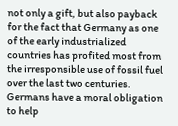not only a gift, but also payback for the fact that Germany as one of the early industrialized countries has profited most from the irresponsible use of fossil fuel over the last two centuries. Germans have a moral obligation to help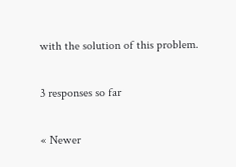with the solution of this problem.

3 responses so far

« Newer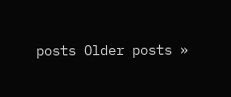posts Older posts »